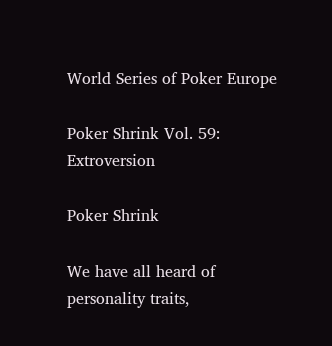World Series of Poker Europe

Poker Shrink Vol. 59: Extroversion

Poker Shrink

We have all heard of personality traits,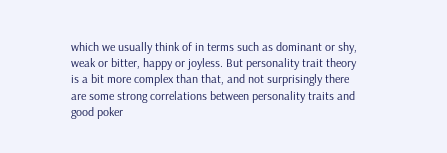which we usually think of in terms such as dominant or shy, weak or bitter, happy or joyless. But personality trait theory is a bit more complex than that, and not surprisingly there are some strong correlations between personality traits and good poker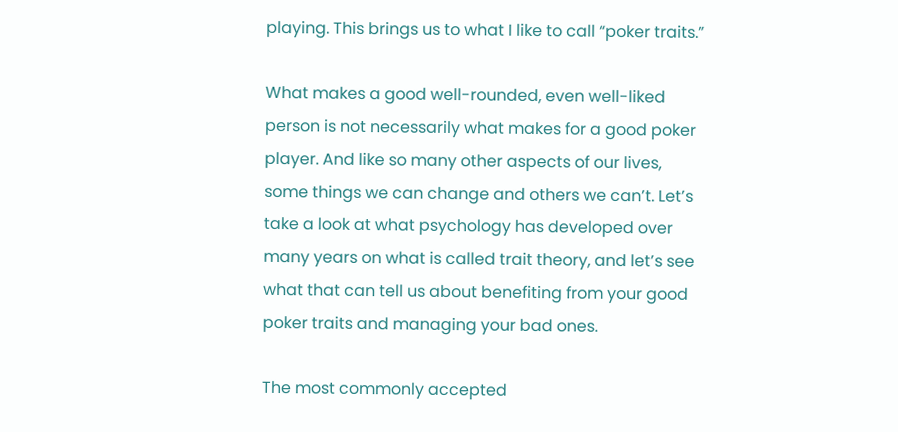playing. This brings us to what I like to call “poker traits.”

What makes a good well-rounded, even well-liked person is not necessarily what makes for a good poker player. And like so many other aspects of our lives, some things we can change and others we can’t. Let’s take a look at what psychology has developed over many years on what is called trait theory, and let’s see what that can tell us about benefiting from your good poker traits and managing your bad ones.

The most commonly accepted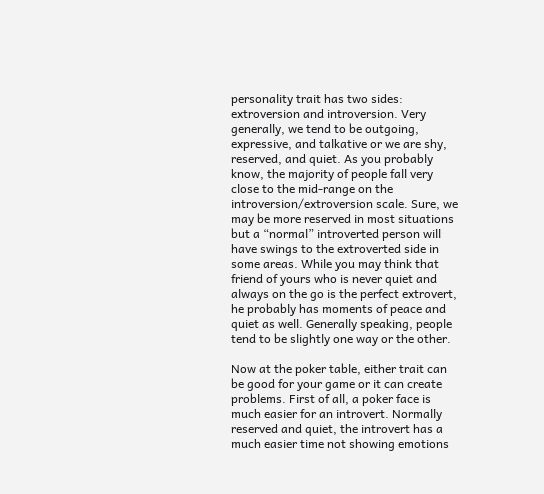personality trait has two sides: extroversion and introversion. Very generally, we tend to be outgoing, expressive, and talkative or we are shy, reserved, and quiet. As you probably know, the majority of people fall very close to the mid-range on the introversion/extroversion scale. Sure, we may be more reserved in most situations but a “normal” introverted person will have swings to the extroverted side in some areas. While you may think that friend of yours who is never quiet and always on the go is the perfect extrovert, he probably has moments of peace and quiet as well. Generally speaking, people tend to be slightly one way or the other.

Now at the poker table, either trait can be good for your game or it can create problems. First of all, a poker face is much easier for an introvert. Normally reserved and quiet, the introvert has a much easier time not showing emotions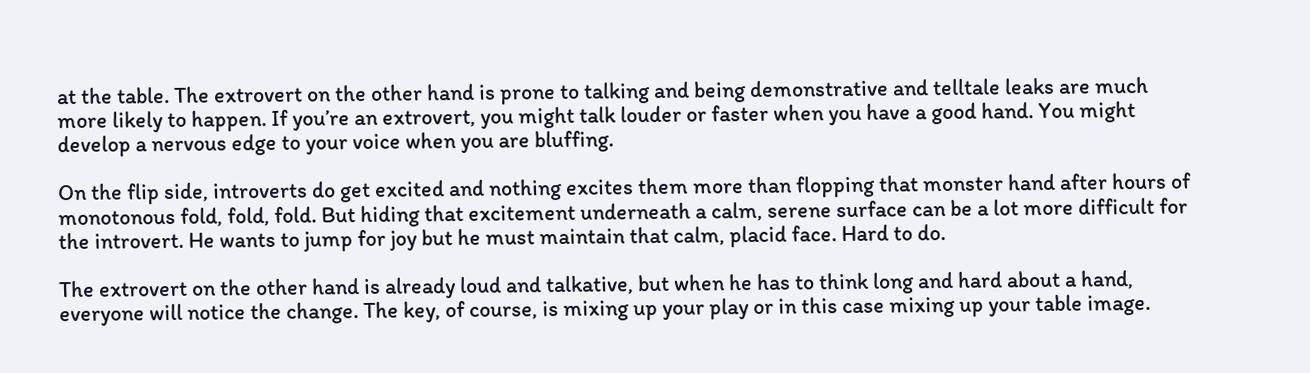at the table. The extrovert on the other hand is prone to talking and being demonstrative and telltale leaks are much more likely to happen. If you’re an extrovert, you might talk louder or faster when you have a good hand. You might develop a nervous edge to your voice when you are bluffing.

On the flip side, introverts do get excited and nothing excites them more than flopping that monster hand after hours of monotonous fold, fold, fold. But hiding that excitement underneath a calm, serene surface can be a lot more difficult for the introvert. He wants to jump for joy but he must maintain that calm, placid face. Hard to do.

The extrovert on the other hand is already loud and talkative, but when he has to think long and hard about a hand, everyone will notice the change. The key, of course, is mixing up your play or in this case mixing up your table image.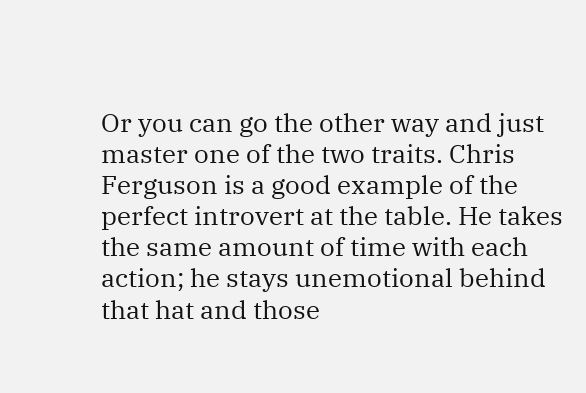Or you can go the other way and just master one of the two traits. Chris Ferguson is a good example of the perfect introvert at the table. He takes the same amount of time with each action; he stays unemotional behind that hat and those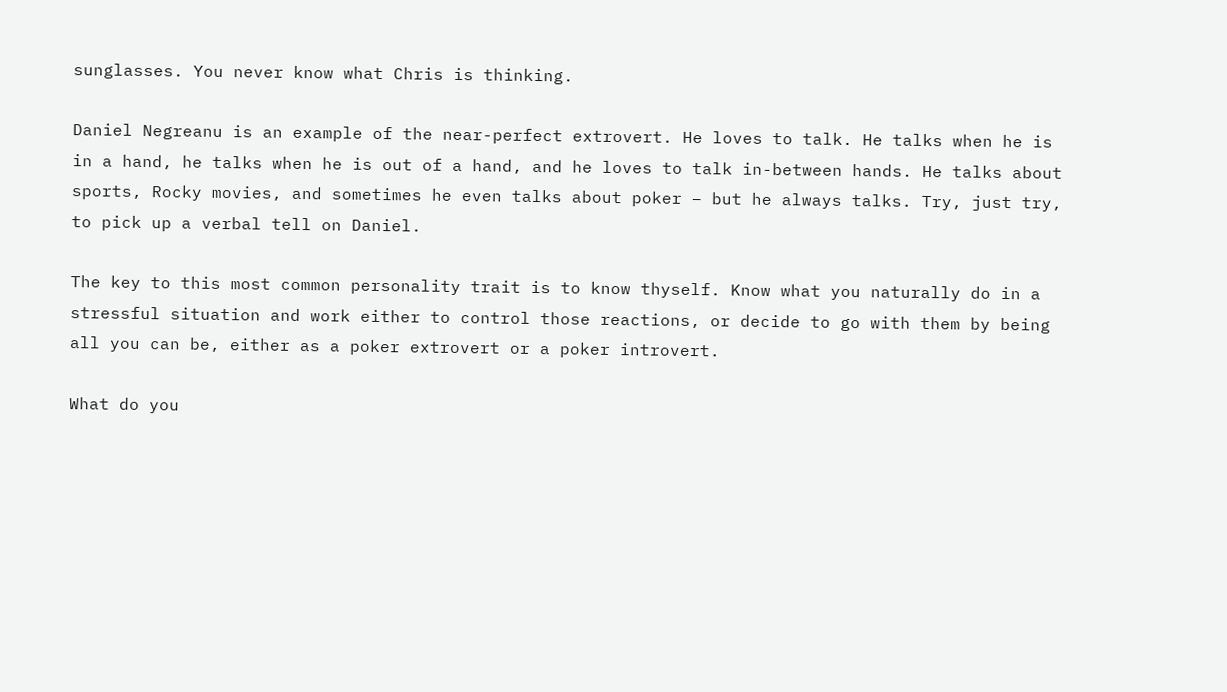sunglasses. You never know what Chris is thinking.

Daniel Negreanu is an example of the near-perfect extrovert. He loves to talk. He talks when he is in a hand, he talks when he is out of a hand, and he loves to talk in-between hands. He talks about sports, Rocky movies, and sometimes he even talks about poker – but he always talks. Try, just try, to pick up a verbal tell on Daniel.

The key to this most common personality trait is to know thyself. Know what you naturally do in a stressful situation and work either to control those reactions, or decide to go with them by being all you can be, either as a poker extrovert or a poker introvert.

What do you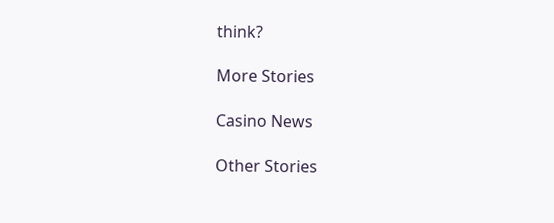think?

More Stories

Casino News

Other Stories